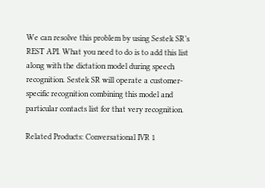We can resolve this problem by using Sestek SR’s REST API. What you need to do is to add this list along with the dictation model during speech recognition. Sestek SR will operate a customer-specific recognition combining this model and particular contacts list for that very recognition.

Related Products: Conversational IVR 1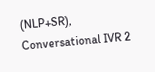(NLP+SR), Conversational IVR 2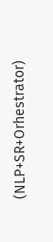(NLP+SR+Orhestrator)